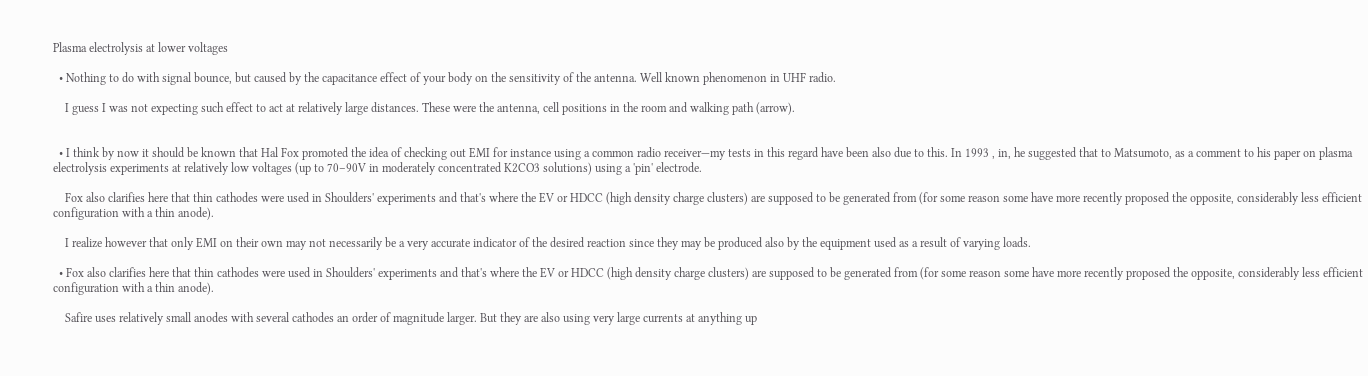Plasma electrolysis at lower voltages

  • Nothing to do with signal bounce, but caused by the capacitance effect of your body on the sensitivity of the antenna. Well known phenomenon in UHF radio.

    I guess I was not expecting such effect to act at relatively large distances. These were the antenna, cell positions in the room and walking path (arrow).


  • I think by now it should be known that Hal Fox promoted the idea of checking out EMI for instance using a common radio receiver—my tests in this regard have been also due to this. In 1993 , in, he suggested that to Matsumoto, as a comment to his paper on plasma electrolysis experiments at relatively low voltages (up to 70–90V in moderately concentrated K2CO3 solutions) using a 'pin' electrode.

    Fox also clarifies here that thin cathodes were used in Shoulders' experiments and that's where the EV or HDCC (high density charge clusters) are supposed to be generated from (for some reason some have more recently proposed the opposite, considerably less efficient configuration with a thin anode).

    I realize however that only EMI on their own may not necessarily be a very accurate indicator of the desired reaction since they may be produced also by the equipment used as a result of varying loads.

  • Fox also clarifies here that thin cathodes were used in Shoulders' experiments and that's where the EV or HDCC (high density charge clusters) are supposed to be generated from (for some reason some have more recently proposed the opposite, considerably less efficient configuration with a thin anode).

    Safire uses relatively small anodes with several cathodes an order of magnitude larger. But they are also using very large currents at anything up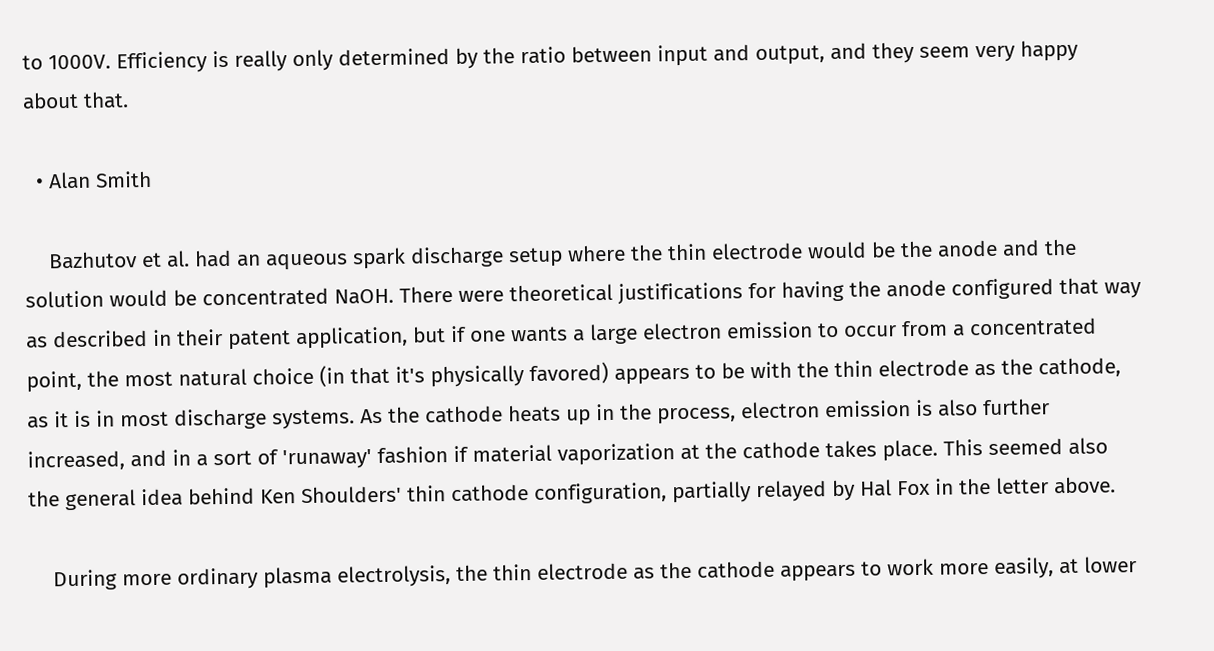to 1000V. Efficiency is really only determined by the ratio between input and output, and they seem very happy about that.

  • Alan Smith

    Bazhutov et al. had an aqueous spark discharge setup where the thin electrode would be the anode and the solution would be concentrated NaOH. There were theoretical justifications for having the anode configured that way as described in their patent application, but if one wants a large electron emission to occur from a concentrated point, the most natural choice (in that it's physically favored) appears to be with the thin electrode as the cathode, as it is in most discharge systems. As the cathode heats up in the process, electron emission is also further increased, and in a sort of 'runaway' fashion if material vaporization at the cathode takes place. This seemed also the general idea behind Ken Shoulders' thin cathode configuration, partially relayed by Hal Fox in the letter above.

    During more ordinary plasma electrolysis, the thin electrode as the cathode appears to work more easily, at lower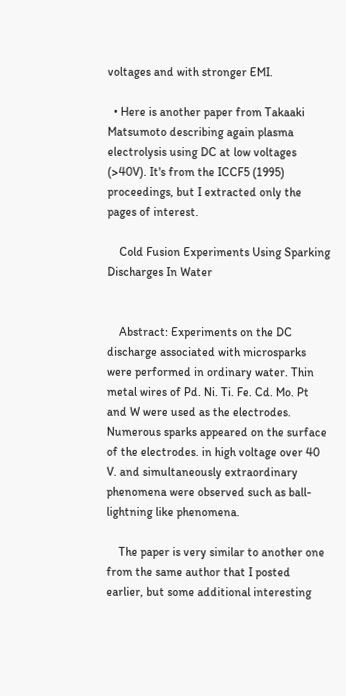voltages and with stronger EMI.

  • Here is another paper from Takaaki Matsumoto describing again plasma electrolysis using DC at low voltages (>40V). It's from the ICCF5 (1995) proceedings, but I extracted only the pages of interest.

    Cold Fusion Experiments Using Sparking Discharges In Water


    Abstract: Experiments on the DC discharge associated with microsparks were performed in ordinary water. Thin metal wires of Pd. Ni. Ti. Fe. Cd. Mo. Pt and W were used as the electrodes. Numerous sparks appeared on the surface of the electrodes. in high voltage over 40 V. and simultaneously extraordinary phenomena were observed such as ball-lightning like phenomena.

    The paper is very similar to another one from the same author that I posted earlier, but some additional interesting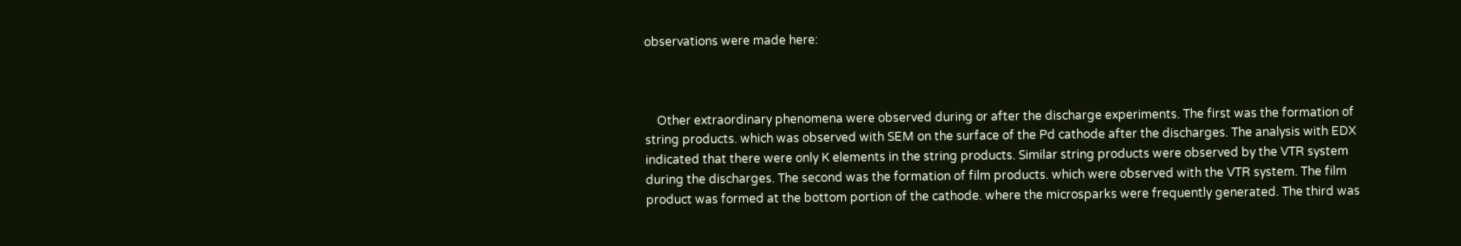observations were made here:



    Other extraordinary phenomena were observed during or after the discharge experiments. The first was the formation of string products. which was observed with SEM on the surface of the Pd cathode after the discharges. The analysis with EDX indicated that there were only K elements in the string products. Similar string products were observed by the VTR system during the discharges. The second was the formation of film products. which were observed with the VTR system. The film product was formed at the bottom portion of the cathode. where the microsparks were frequently generated. The third was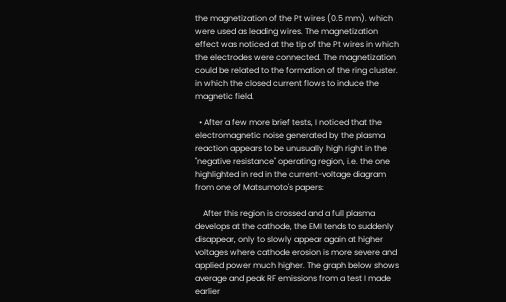the magnetization of the Pt wires (0.5 mm). which were used as leading wires. The magnetization effect was noticed at the tip of the Pt wires in which the electrodes were connected. The magnetization could be related to the formation of the ring cluster. in which the closed current flows to induce the magnetic field.

  • After a few more brief tests, I noticed that the electromagnetic noise generated by the plasma reaction appears to be unusually high right in the "negative resistance" operating region, i.e. the one highlighted in red in the current-voltage diagram from one of Matsumoto's papers:

    After this region is crossed and a full plasma develops at the cathode, the EMI tends to suddenly disappear, only to slowly appear again at higher voltages where cathode erosion is more severe and applied power much higher. The graph below shows average and peak RF emissions from a test I made earlier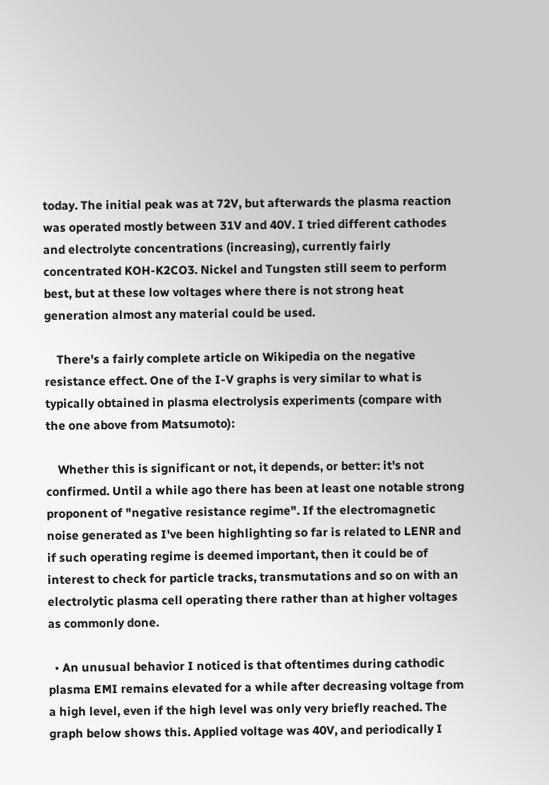today. The initial peak was at 72V, but afterwards the plasma reaction was operated mostly between 31V and 40V. I tried different cathodes and electrolyte concentrations (increasing), currently fairly concentrated KOH-K2CO3. Nickel and Tungsten still seem to perform best, but at these low voltages where there is not strong heat generation almost any material could be used.

    There's a fairly complete article on Wikipedia on the negative resistance effect. One of the I-V graphs is very similar to what is typically obtained in plasma electrolysis experiments (compare with the one above from Matsumoto):

    Whether this is significant or not, it depends, or better: it's not confirmed. Until a while ago there has been at least one notable strong proponent of "negative resistance regime". If the electromagnetic noise generated as I've been highlighting so far is related to LENR and if such operating regime is deemed important, then it could be of interest to check for particle tracks, transmutations and so on with an electrolytic plasma cell operating there rather than at higher voltages as commonly done.

  • An unusual behavior I noticed is that oftentimes during cathodic plasma EMI remains elevated for a while after decreasing voltage from a high level, even if the high level was only very briefly reached. The graph below shows this. Applied voltage was 40V, and periodically I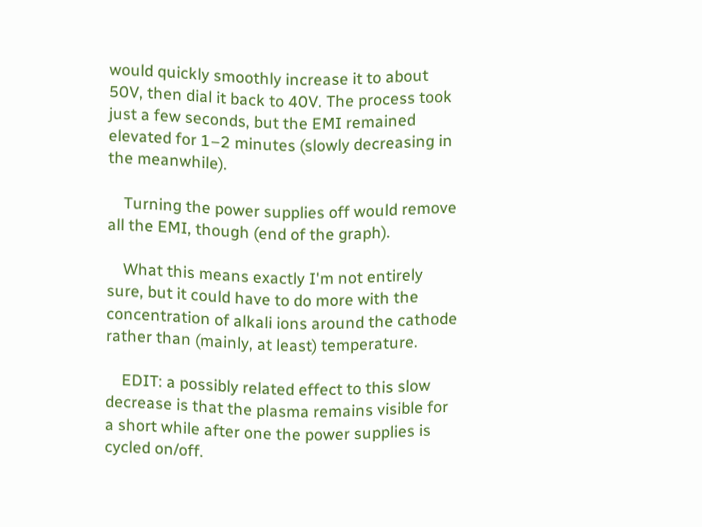would quickly smoothly increase it to about 50V, then dial it back to 40V. The process took just a few seconds, but the EMI remained elevated for 1–2 minutes (slowly decreasing in the meanwhile).

    Turning the power supplies off would remove all the EMI, though (end of the graph).

    What this means exactly I'm not entirely sure, but it could have to do more with the concentration of alkali ions around the cathode rather than (mainly, at least) temperature.

    EDIT: a possibly related effect to this slow decrease is that the plasma remains visible for a short while after one the power supplies is cycled on/off.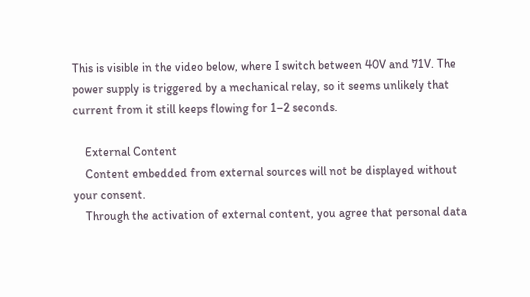This is visible in the video below, where I switch between 40V and 71V. The power supply is triggered by a mechanical relay, so it seems unlikely that current from it still keeps flowing for 1–2 seconds.

    External Content
    Content embedded from external sources will not be displayed without your consent.
    Through the activation of external content, you agree that personal data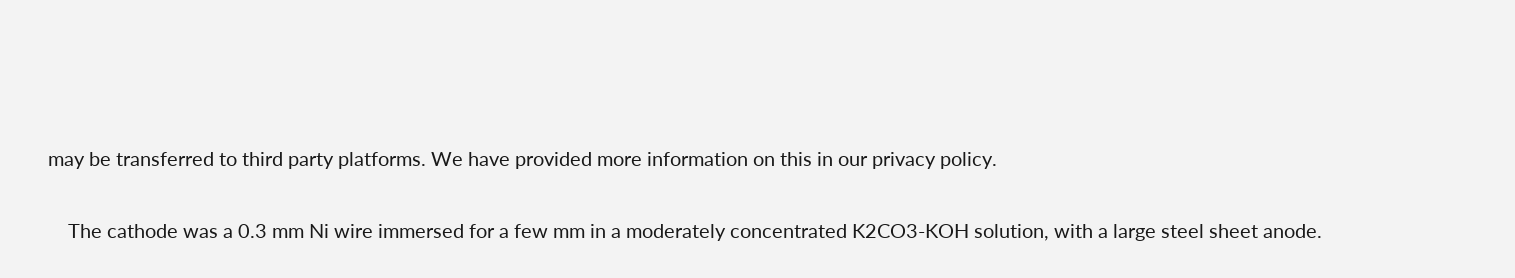may be transferred to third party platforms. We have provided more information on this in our privacy policy.

    The cathode was a 0.3 mm Ni wire immersed for a few mm in a moderately concentrated K2CO3-KOH solution, with a large steel sheet anode.